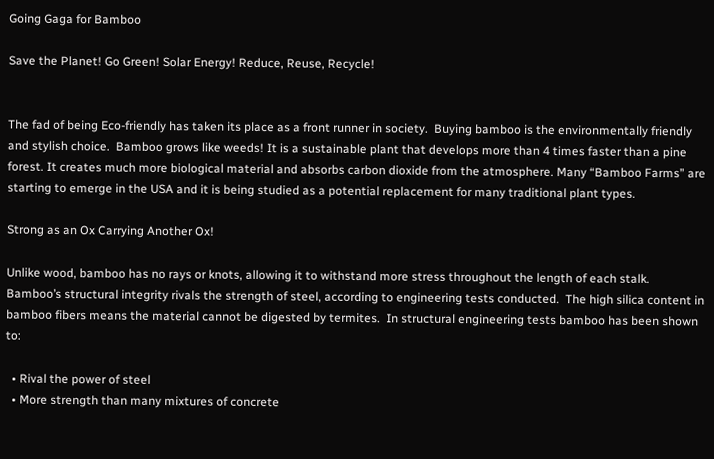Going Gaga for Bamboo

Save the Planet! Go Green! Solar Energy! Reduce, Reuse, Recycle!


The fad of being Eco-friendly has taken its place as a front runner in society.  Buying bamboo is the environmentally friendly and stylish choice.  Bamboo grows like weeds! It is a sustainable plant that develops more than 4 times faster than a pine forest. It creates much more biological material and absorbs carbon dioxide from the atmosphere. Many “Bamboo Farms” are starting to emerge in the USA and it is being studied as a potential replacement for many traditional plant types.

Strong as an Ox Carrying Another Ox!

Unlike wood, bamboo has no rays or knots, allowing it to withstand more stress throughout the length of each stalk. Bamboo’s structural integrity rivals the strength of steel, according to engineering tests conducted.  The high silica content in bamboo fibers means the material cannot be digested by termites.  In structural engineering tests bamboo has been shown to:

  • Rival the power of steel
  • More strength than many mixtures of concrete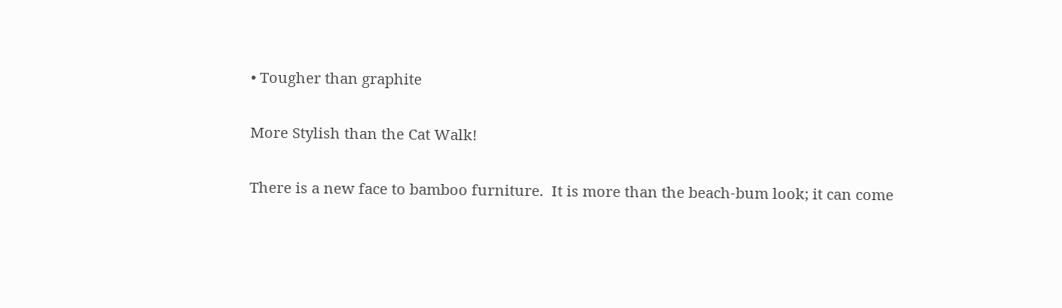• Tougher than graphite

More Stylish than the Cat Walk!

There is a new face to bamboo furniture.  It is more than the beach-bum look; it can come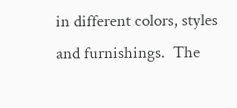in different colors, styles and furnishings.  The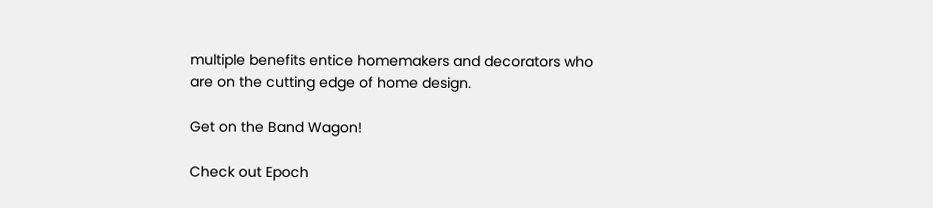multiple benefits entice homemakers and decorators who are on the cutting edge of home design.

Get on the Band Wagon!

Check out Epoch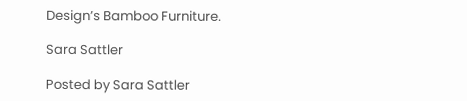Design’s Bamboo Furniture.

Sara Sattler

Posted by Sara Sattler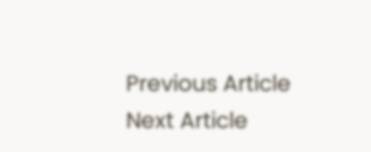Previous Article Next Article